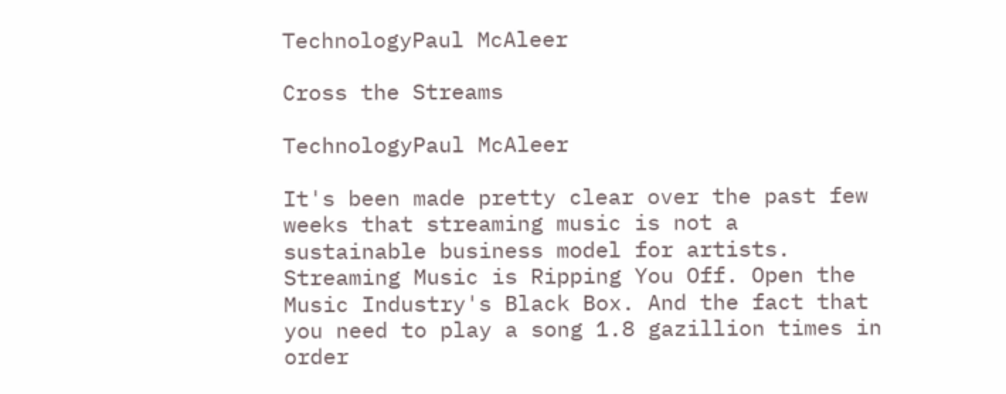TechnologyPaul McAleer

Cross the Streams

TechnologyPaul McAleer

It's been made pretty clear over the past few weeks that streaming music is not a sustainable business model for artists. Streaming Music is Ripping You Off. Open the Music Industry's Black Box. And the fact that you need to play a song 1.8 gazillion times in order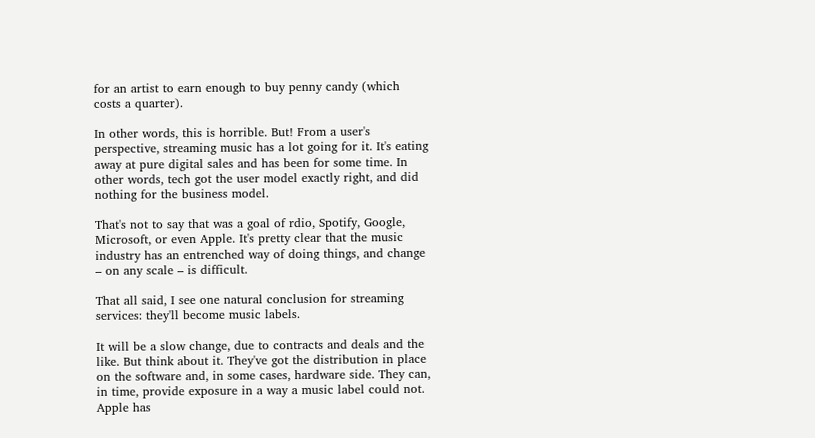for an artist to earn enough to buy penny candy (which costs a quarter).

In other words, this is horrible. But! From a user's perspective, streaming music has a lot going for it. It's eating away at pure digital sales and has been for some time. In other words, tech got the user model exactly right, and did nothing for the business model.

That's not to say that was a goal of rdio, Spotify, Google, Microsoft, or even Apple. It's pretty clear that the music industry has an entrenched way of doing things, and change – on any scale – is difficult.

That all said, I see one natural conclusion for streaming services: they'll become music labels.

It will be a slow change, due to contracts and deals and the like. But think about it. They've got the distribution in place on the software and, in some cases, hardware side. They can, in time, provide exposure in a way a music label could not. Apple has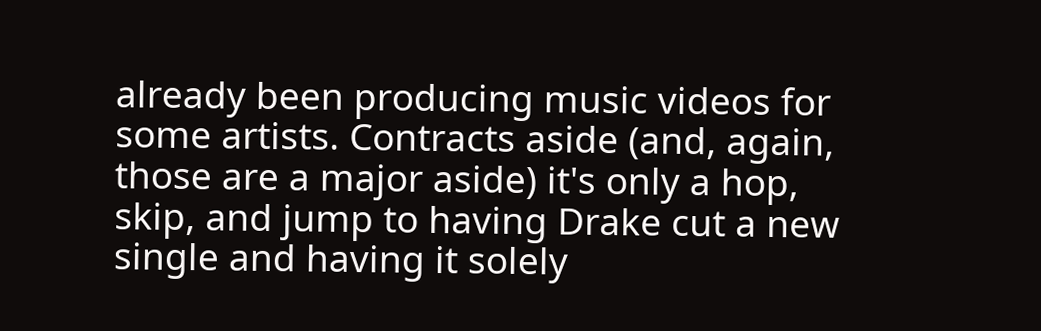already been producing music videos for some artists. Contracts aside (and, again, those are a major aside) it's only a hop, skip, and jump to having Drake cut a new single and having it solely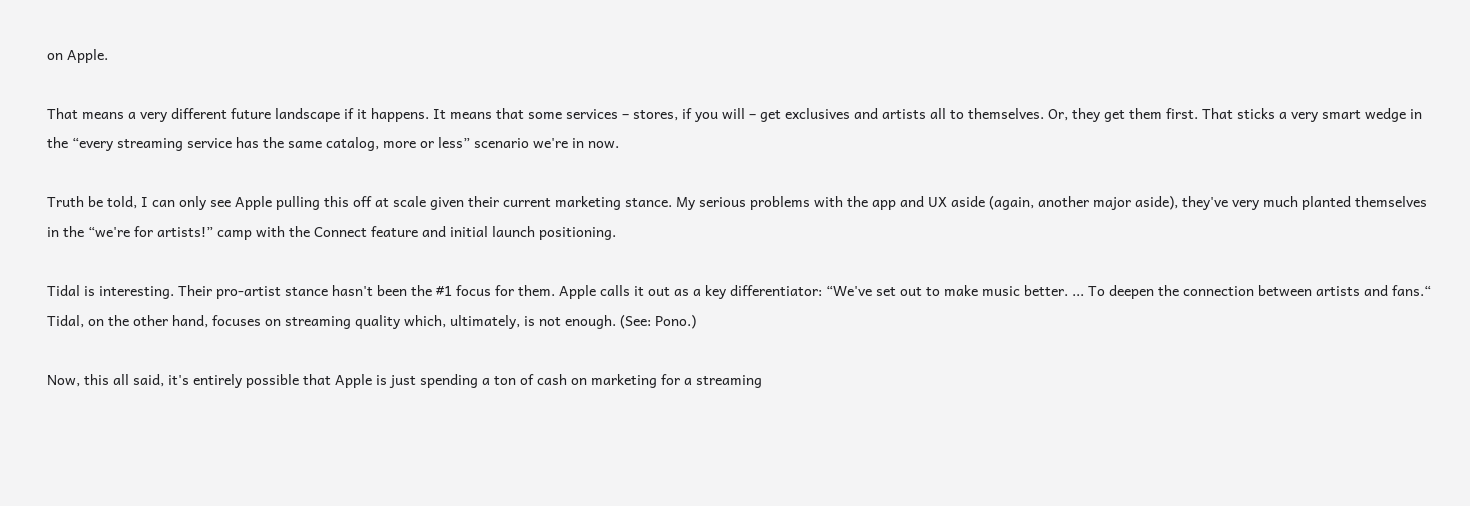on Apple.

That means a very different future landscape if it happens. It means that some services – stores, if you will – get exclusives and artists all to themselves. Or, they get them first. That sticks a very smart wedge in the “every streaming service has the same catalog, more or less” scenario we're in now.

Truth be told, I can only see Apple pulling this off at scale given their current marketing stance. My serious problems with the app and UX aside (again, another major aside), they've very much planted themselves in the “we're for artists!” camp with the Connect feature and initial launch positioning.

Tidal is interesting. Their pro-artist stance hasn't been the #1 focus for them. Apple calls it out as a key differentiator: “We've set out to make music better. ... To deepen the connection between artists and fans.“ Tidal, on the other hand, focuses on streaming quality which, ultimately, is not enough. (See: Pono.)

Now, this all said, it's entirely possible that Apple is just spending a ton of cash on marketing for a streaming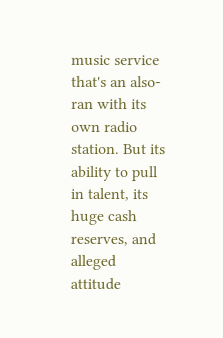music service that's an also-ran with its own radio station. But its ability to pull in talent, its huge cash reserves, and alleged attitude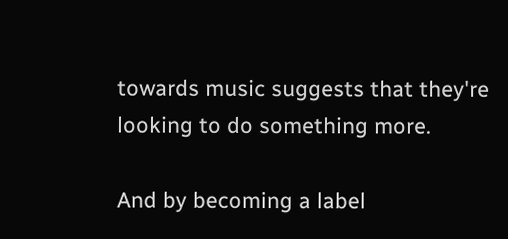towards music suggests that they're looking to do something more.

And by becoming a label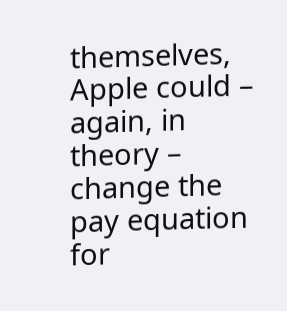themselves, Apple could – again, in theory – change the pay equation for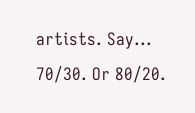artists. Say... 70/30. Or 80/20.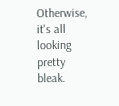Otherwise, it's all looking pretty bleak.